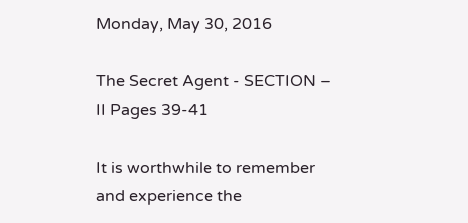Monday, May 30, 2016

The Secret Agent - SECTION – II Pages 39-41

It is worthwhile to remember and experience the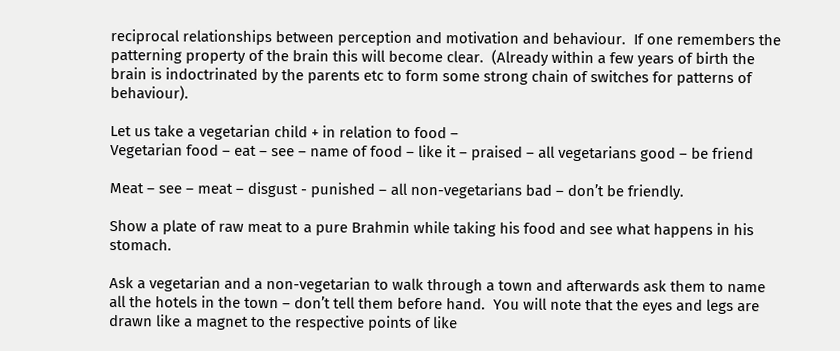reciprocal relationships between perception and motivation and behaviour.  If one remembers the patterning property of the brain this will become clear.  (Already within a few years of birth the brain is indoctrinated by the parents etc to form some strong chain of switches for patterns of behaviour).

Let us take a vegetarian child + in relation to food –
Vegetarian food – eat – see – name of food – like it – praised – all vegetarians good – be friend

Meat – see – meat – disgust - punished – all non-vegetarians bad – don’t be friendly.

Show a plate of raw meat to a pure Brahmin while taking his food and see what happens in his stomach.

Ask a vegetarian and a non-vegetarian to walk through a town and afterwards ask them to name all the hotels in the town – don’t tell them before hand.  You will note that the eyes and legs are drawn like a magnet to the respective points of like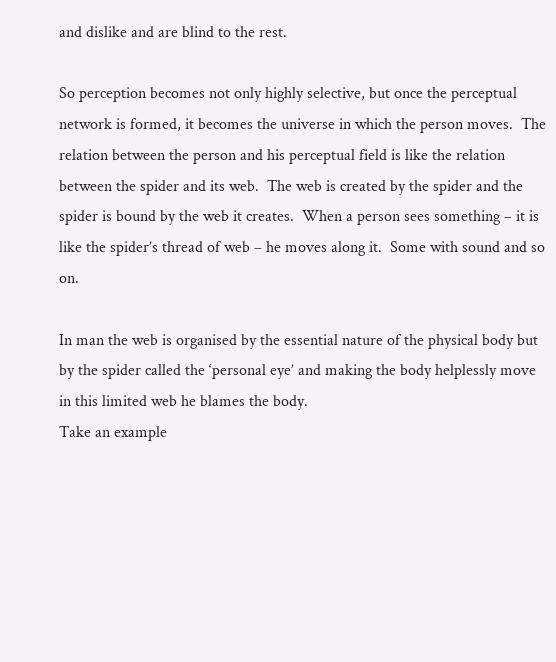and dislike and are blind to the rest.

So perception becomes not only highly selective, but once the perceptual network is formed, it becomes the universe in which the person moves.  The relation between the person and his perceptual field is like the relation between the spider and its web.  The web is created by the spider and the spider is bound by the web it creates.  When a person sees something – it is like the spider’s thread of web – he moves along it.  Some with sound and so on.

In man the web is organised by the essential nature of the physical body but by the spider called the ‘personal eye’ and making the body helplessly move in this limited web he blames the body.
Take an example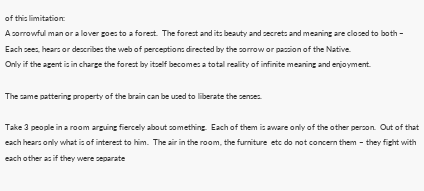of this limitation:
A sorrowful man or a lover goes to a forest.  The forest and its beauty and secrets and meaning are closed to both – Each sees, hears or describes the web of perceptions directed by the sorrow or passion of the Native.
Only if the agent is in charge the forest by itself becomes a total reality of infinite meaning and enjoyment.

The same pattering property of the brain can be used to liberate the senses.

Take 3 people in a room arguing fiercely about something.  Each of them is aware only of the other person.  Out of that each hears only what is of interest to him.  The air in the room, the furniture  etc do not concern them – they fight with each other as if they were separate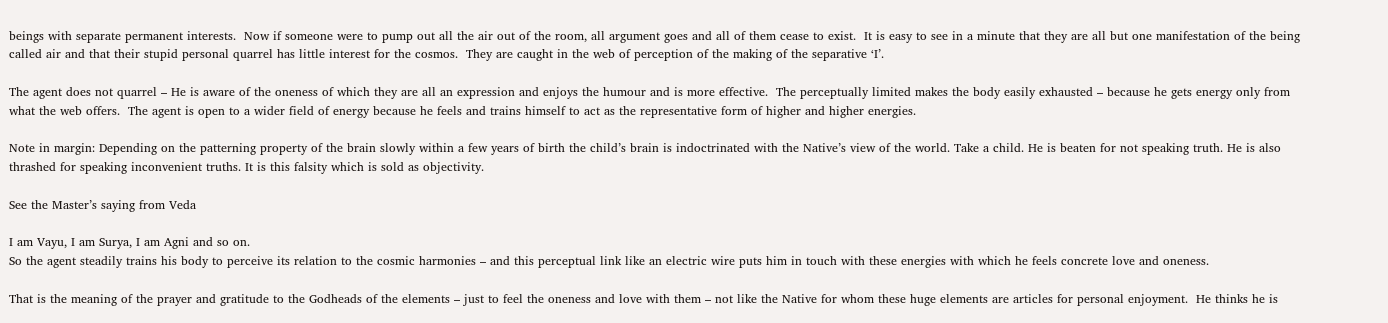beings with separate permanent interests.  Now if someone were to pump out all the air out of the room, all argument goes and all of them cease to exist.  It is easy to see in a minute that they are all but one manifestation of the being called air and that their stupid personal quarrel has little interest for the cosmos.  They are caught in the web of perception of the making of the separative ‘I’.

The agent does not quarrel – He is aware of the oneness of which they are all an expression and enjoys the humour and is more effective.  The perceptually limited makes the body easily exhausted – because he gets energy only from what the web offers.  The agent is open to a wider field of energy because he feels and trains himself to act as the representative form of higher and higher energies.

Note in margin: Depending on the patterning property of the brain slowly within a few years of birth the child’s brain is indoctrinated with the Native’s view of the world. Take a child. He is beaten for not speaking truth. He is also thrashed for speaking inconvenient truths. It is this falsity which is sold as objectivity.

See the Master’s saying from Veda

I am Vayu, I am Surya, I am Agni and so on.
So the agent steadily trains his body to perceive its relation to the cosmic harmonies – and this perceptual link like an electric wire puts him in touch with these energies with which he feels concrete love and oneness.

That is the meaning of the prayer and gratitude to the Godheads of the elements – just to feel the oneness and love with them – not like the Native for whom these huge elements are articles for personal enjoyment.  He thinks he is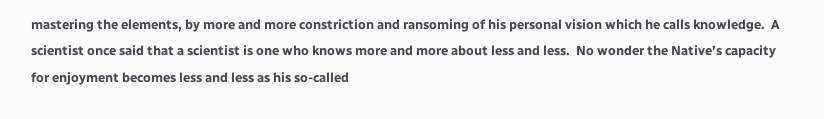mastering the elements, by more and more constriction and ransoming of his personal vision which he calls knowledge.  A scientist once said that a scientist is one who knows more and more about less and less.  No wonder the Native’s capacity for enjoyment becomes less and less as his so-called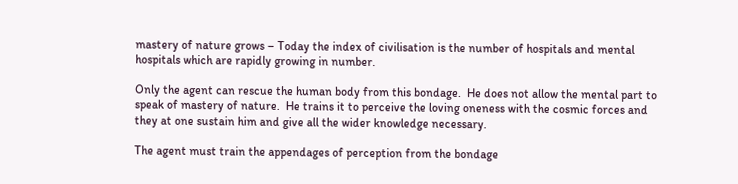mastery of nature grows – Today the index of civilisation is the number of hospitals and mental hospitals which are rapidly growing in number.

Only the agent can rescue the human body from this bondage.  He does not allow the mental part to speak of mastery of nature.  He trains it to perceive the loving oneness with the cosmic forces and they at one sustain him and give all the wider knowledge necessary.

The agent must train the appendages of perception from the bondage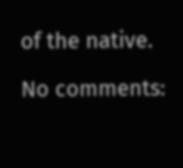of the native.

No comments: